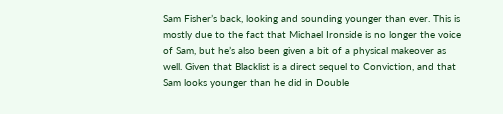Sam Fisher’s back, looking and sounding younger than ever. This is mostly due to the fact that Michael Ironside is no longer the voice of Sam, but he’s also been given a bit of a physical makeover as well. Given that Blacklist is a direct sequel to Conviction, and that Sam looks younger than he did in Double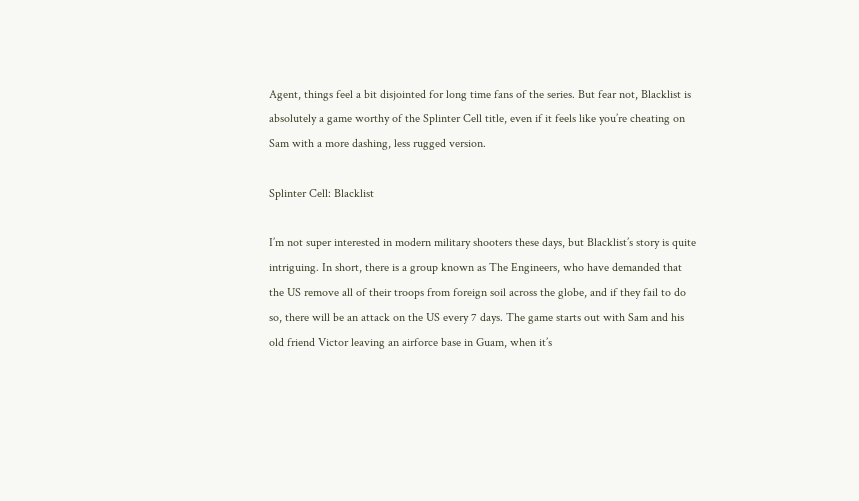Agent, things feel a bit disjointed for long time fans of the series. But fear not, Blacklist is absolutely a game worthy of the Splinter Cell title, even if it feels like you’re cheating on Sam with a more dashing, less rugged version.

Splinter Cell: Blacklist

I’m not super interested in modern military shooters these days, but Blacklist’s story is quite intriguing. In short, there is a group known as The Engineers, who have demanded that the US remove all of their troops from foreign soil across the globe, and if they fail to do so, there will be an attack on the US every 7 days. The game starts out with Sam and his old friend Victor leaving an airforce base in Guam, when it’s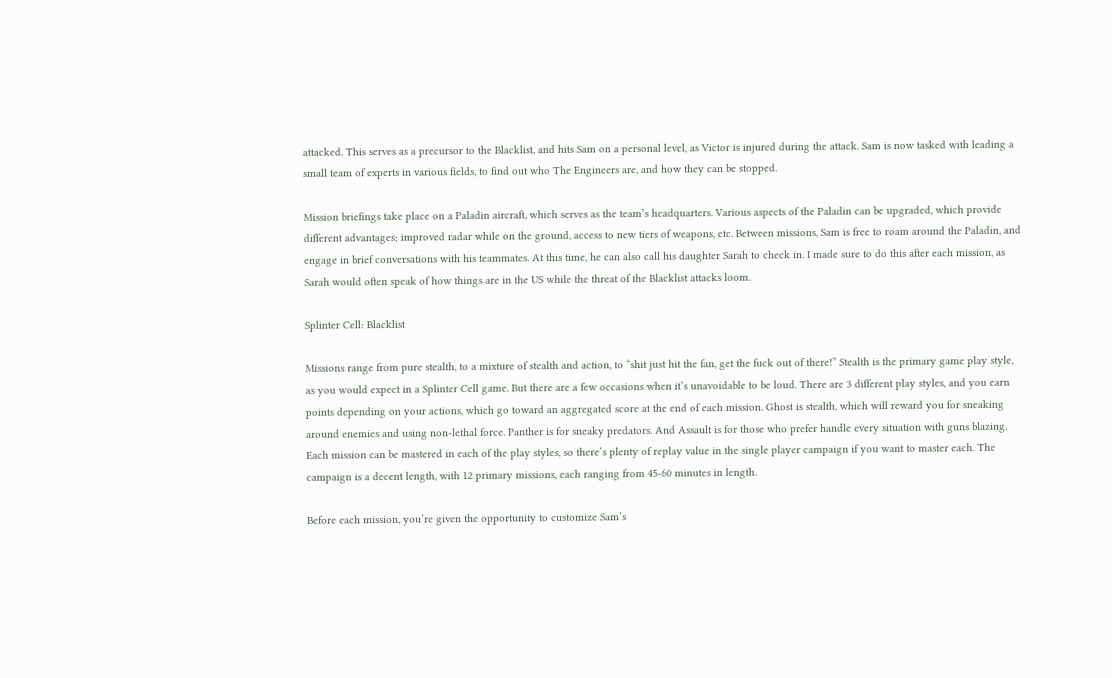attacked. This serves as a precursor to the Blacklist, and hits Sam on a personal level, as Victor is injured during the attack. Sam is now tasked with leading a small team of experts in various fields, to find out who The Engineers are, and how they can be stopped.

Mission briefings take place on a Paladin aircraft, which serves as the team’s headquarters. Various aspects of the Paladin can be upgraded, which provide different advantages; improved radar while on the ground, access to new tiers of weapons, etc. Between missions, Sam is free to roam around the Paladin, and engage in brief conversations with his teammates. At this time, he can also call his daughter Sarah to check in. I made sure to do this after each mission, as Sarah would often speak of how things are in the US while the threat of the Blacklist attacks loom.

Splinter Cell: Blacklist

Missions range from pure stealth, to a mixture of stealth and action, to “shit just hit the fan, get the fuck out of there!” Stealth is the primary game play style, as you would expect in a Splinter Cell game. But there are a few occasions when it’s unavoidable to be loud. There are 3 different play styles, and you earn points depending on your actions, which go toward an aggregated score at the end of each mission. Ghost is stealth, which will reward you for sneaking around enemies and using non-lethal force. Panther is for sneaky predators. And Assault is for those who prefer handle every situation with guns blazing. Each mission can be mastered in each of the play styles, so there’s plenty of replay value in the single player campaign if you want to master each. The campaign is a decent length, with 12 primary missions, each ranging from 45-60 minutes in length.

Before each mission, you’re given the opportunity to customize Sam’s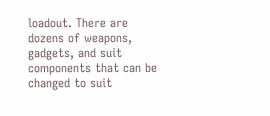loadout. There are dozens of weapons, gadgets, and suit components that can be changed to suit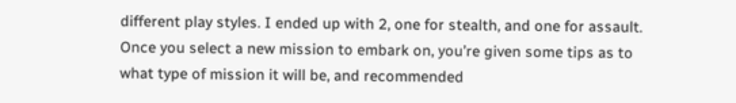different play styles. I ended up with 2, one for stealth, and one for assault. Once you select a new mission to embark on, you’re given some tips as to what type of mission it will be, and recommended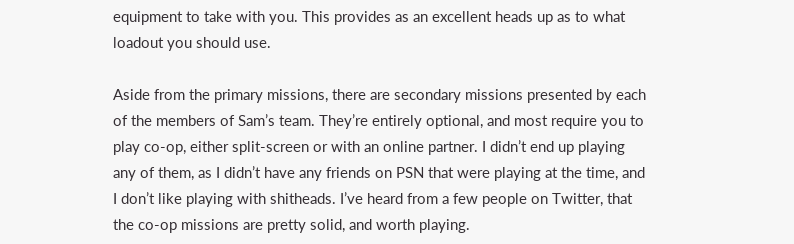equipment to take with you. This provides as an excellent heads up as to what loadout you should use.

Aside from the primary missions, there are secondary missions presented by each of the members of Sam’s team. They’re entirely optional, and most require you to play co-op, either split-screen or with an online partner. I didn’t end up playing any of them, as I didn’t have any friends on PSN that were playing at the time, and I don’t like playing with shitheads. I’ve heard from a few people on Twitter, that the co-op missions are pretty solid, and worth playing.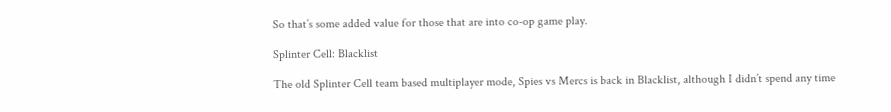So that’s some added value for those that are into co-op game play.

Splinter Cell: Blacklist

The old Splinter Cell team based multiplayer mode, Spies vs Mercs is back in Blacklist, although I didn’t spend any time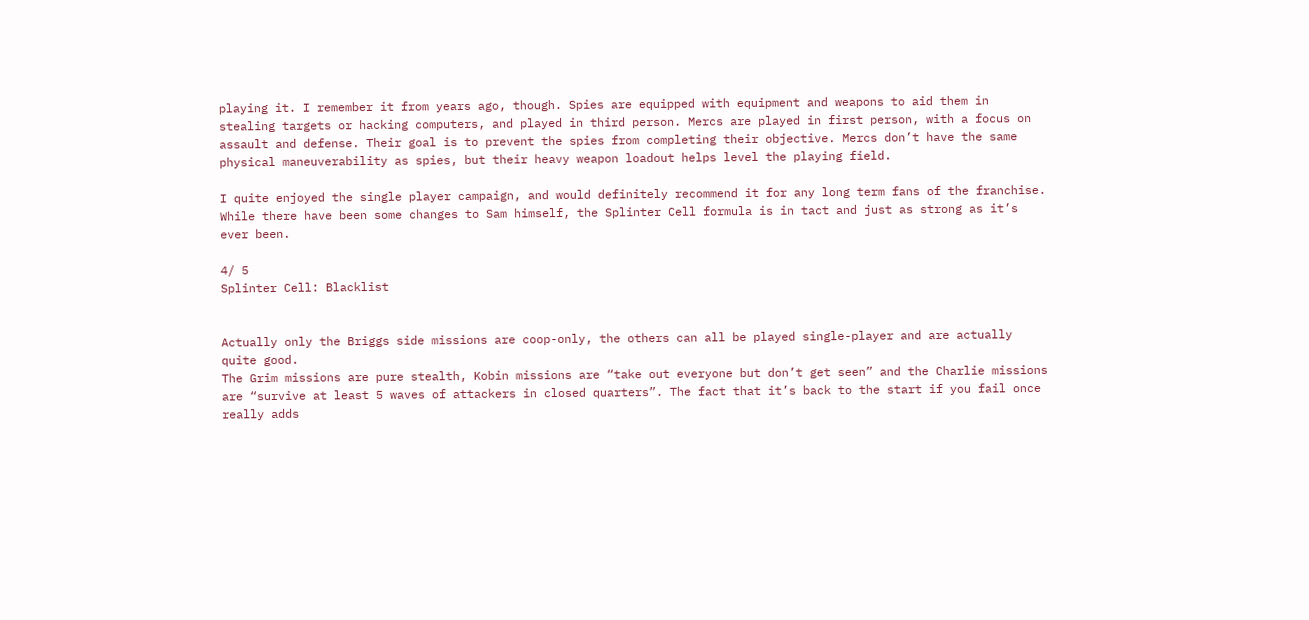playing it. I remember it from years ago, though. Spies are equipped with equipment and weapons to aid them in stealing targets or hacking computers, and played in third person. Mercs are played in first person, with a focus on assault and defense. Their goal is to prevent the spies from completing their objective. Mercs don’t have the same physical maneuverability as spies, but their heavy weapon loadout helps level the playing field.

I quite enjoyed the single player campaign, and would definitely recommend it for any long term fans of the franchise. While there have been some changes to Sam himself, the Splinter Cell formula is in tact and just as strong as it’s ever been.

4/ 5
Splinter Cell: Blacklist


Actually only the Briggs side missions are coop-only, the others can all be played single-player and are actually quite good.
The Grim missions are pure stealth, Kobin missions are “take out everyone but don’t get seen” and the Charlie missions are “survive at least 5 waves of attackers in closed quarters”. The fact that it’s back to the start if you fail once really adds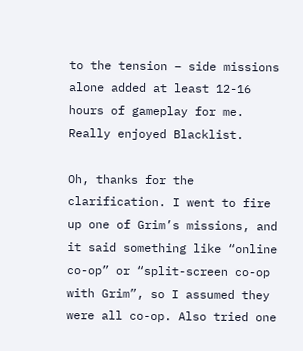to the tension – side missions alone added at least 12-16 hours of gameplay for me. Really enjoyed Blacklist.

Oh, thanks for the clarification. I went to fire up one of Grim’s missions, and it said something like “online co-op” or “split-screen co-op with Grim”, so I assumed they were all co-op. Also tried one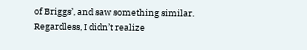of Briggs’, and saw something similar. Regardless, I didn’t realize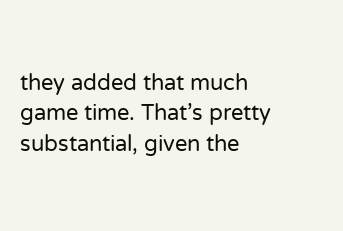they added that much game time. That’s pretty substantial, given the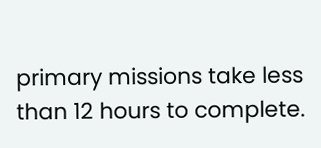primary missions take less than 12 hours to complete.